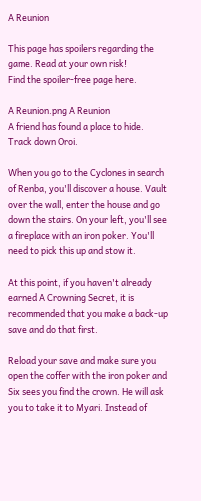A Reunion

This page has spoilers regarding the game. Read at your own risk!
Find the spoiler-free page here.

A Reunion.png A Reunion
A friend has found a place to hide.
Track down Oroi.

When you go to the Cyclones in search of Renba, you'll discover a house. Vault over the wall, enter the house and go down the stairs. On your left, you'll see a fireplace with an iron poker. You'll need to pick this up and stow it.

At this point, if you haven't already earned A Crowning Secret, it is recommended that you make a back-up save and do that first.

Reload your save and make sure you open the coffer with the iron poker and Six sees you find the crown. He will ask you to take it to Myari. Instead of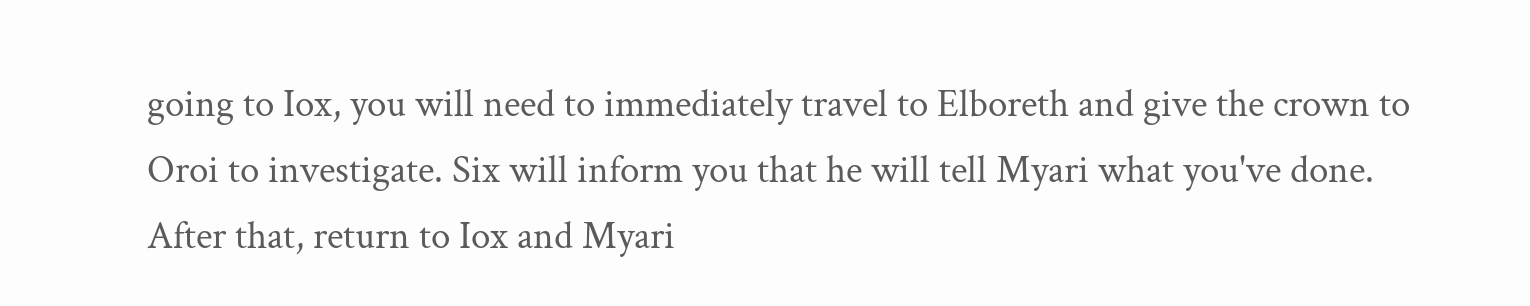going to Iox, you will need to immediately travel to Elboreth and give the crown to Oroi to investigate. Six will inform you that he will tell Myari what you've done. After that, return to Iox and Myari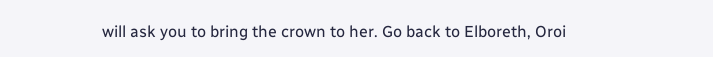will ask you to bring the crown to her. Go back to Elboreth, Oroi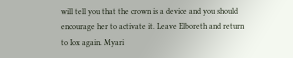will tell you that the crown is a device and you should encourage her to activate it. Leave Elboreth and return to Iox again. Myari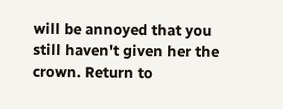will be annoyed that you still haven't given her the crown. Return to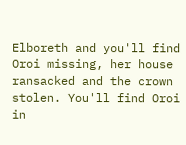Elboreth and you'll find Oroi missing, her house ransacked and the crown stolen. You'll find Oroi in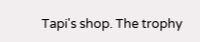Tapi's shop. The trophy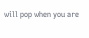will pop when you are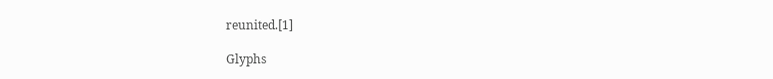reunited.[1]

Glyphs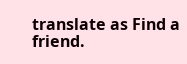translate as Find a friend.